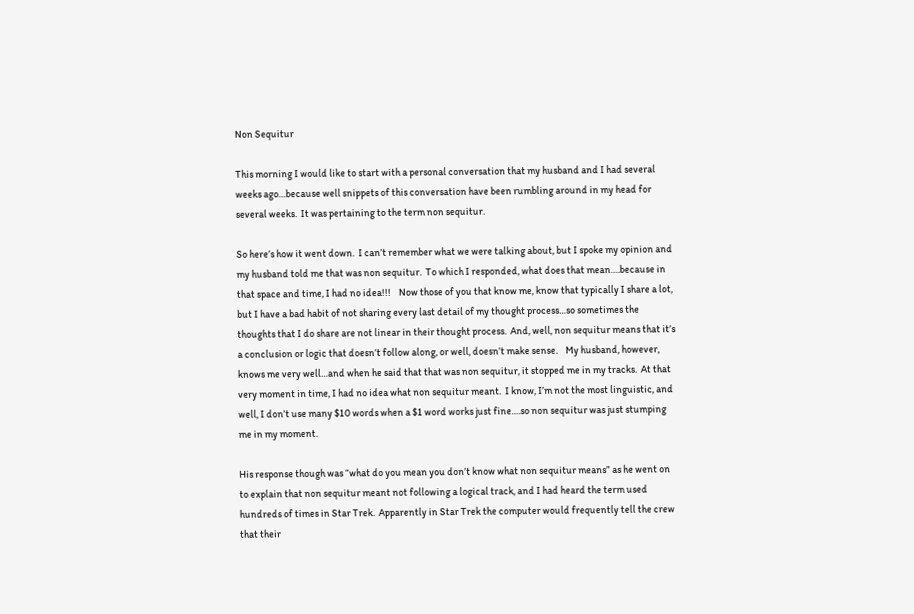Non Sequitur

This morning I would like to start with a personal conversation that my husband and I had several weeks ago…because well snippets of this conversation have been rumbling around in my head for several weeks.  It was pertaining to the term non sequitur.

So here’s how it went down.  I can’t remember what we were talking about, but I spoke my opinion and my husband told me that was non sequitur.  To which I responded, what does that mean….because in that space and time, I had no idea!!!    Now those of you that know me, know that typically I share a lot, but I have a bad habit of not sharing every last detail of my thought process…so sometimes the thoughts that I do share are not linear in their thought process.  And, well, non sequitur means that it’s a conclusion or logic that doesn’t follow along, or well, doesn’t make sense.    My husband, however, knows me very well…and when he said that that was non sequitur, it stopped me in my tracks.  At that very moment in time, I had no idea what non sequitur meant.  I know, I’m not the most linguistic, and well, I don’t use many $10 words when a $1 word works just fine….so non sequitur was just stumping me in my moment.

His response though was “what do you mean you don’t know what non sequitur means” as he went on to explain that non sequitur meant not following a logical track, and I had heard the term used hundreds of times in Star Trek.  Apparently in Star Trek the computer would frequently tell the crew that their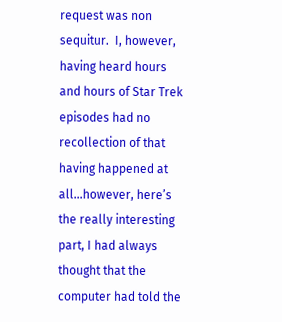request was non sequitur.  I, however, having heard hours and hours of Star Trek episodes had no recollection of that having happened at all…however, here’s the really interesting part, I had always thought that the computer had told the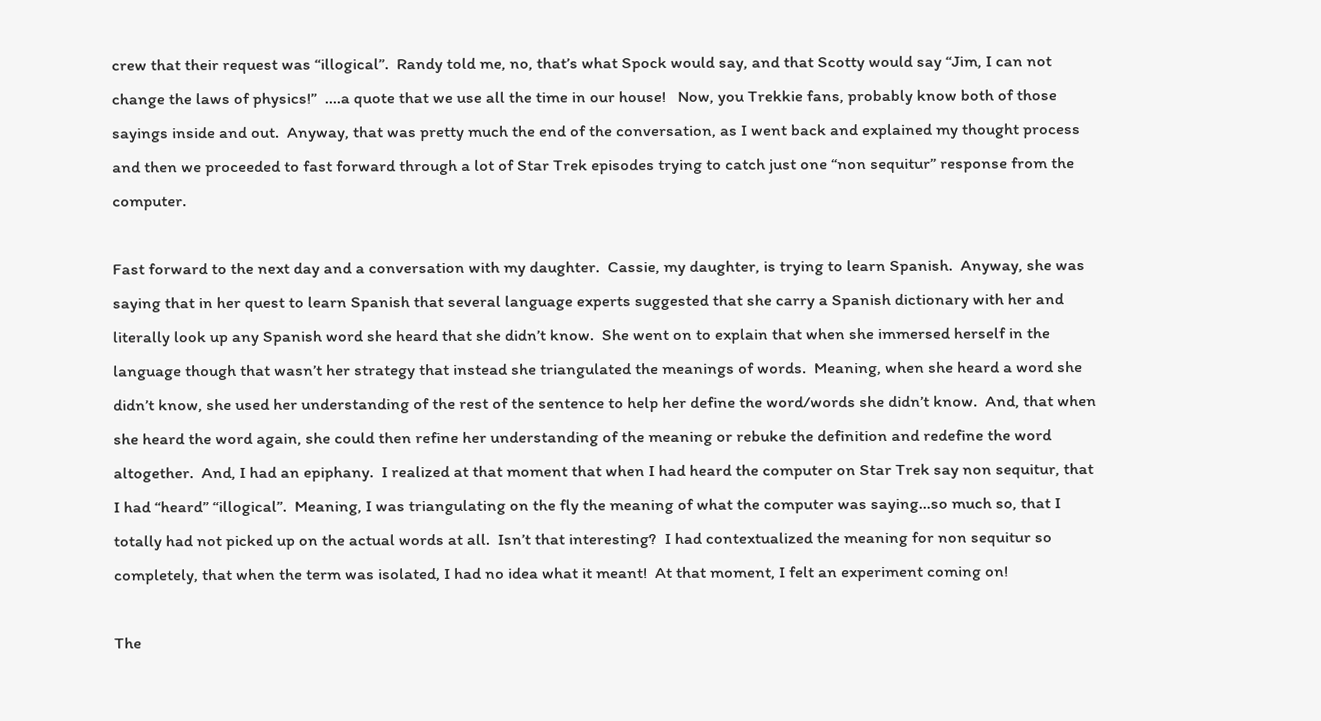crew that their request was “illogical”.  Randy told me, no, that’s what Spock would say, and that Scotty would say “Jim, I can not change the laws of physics!”  ….a quote that we use all the time in our house!   Now, you Trekkie fans, probably know both of those sayings inside and out.  Anyway, that was pretty much the end of the conversation, as I went back and explained my thought process and then we proceeded to fast forward through a lot of Star Trek episodes trying to catch just one “non sequitur” response from the computer.

Fast forward to the next day and a conversation with my daughter.  Cassie, my daughter, is trying to learn Spanish.  Anyway, she was saying that in her quest to learn Spanish that several language experts suggested that she carry a Spanish dictionary with her and literally look up any Spanish word she heard that she didn’t know.  She went on to explain that when she immersed herself in the language though that wasn’t her strategy that instead she triangulated the meanings of words.  Meaning, when she heard a word she didn’t know, she used her understanding of the rest of the sentence to help her define the word/words she didn’t know.  And, that when she heard the word again, she could then refine her understanding of the meaning or rebuke the definition and redefine the word altogether.  And, I had an epiphany.  I realized at that moment that when I had heard the computer on Star Trek say non sequitur, that I had “heard” “illogical”.  Meaning, I was triangulating on the fly the meaning of what the computer was saying…so much so, that I totally had not picked up on the actual words at all.  Isn’t that interesting?  I had contextualized the meaning for non sequitur so completely, that when the term was isolated, I had no idea what it meant!  At that moment, I felt an experiment coming on!

The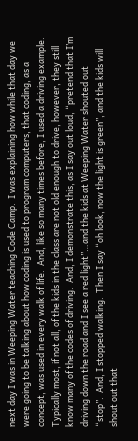next day I was in Weeping Water teaching Code Camp.  I was explaining how while that day we were going to be talking about how coding is used to program computers, that coding, as a concept, was used in every walk of life.  And, like so many times before, I used a driving example.  Typically most, if not all, of the kids in the class are not old enough to drive, however, they still know many of the codes of driving.  And, I demonstrate this, as I say out loud, “pretend that I’m driving down the road and I see a red light”…and the kids at Weeping Water shouted out “stop”.  And, I stopped walking.  Then I say “oh look, now the light is green”, and the kids will shout out that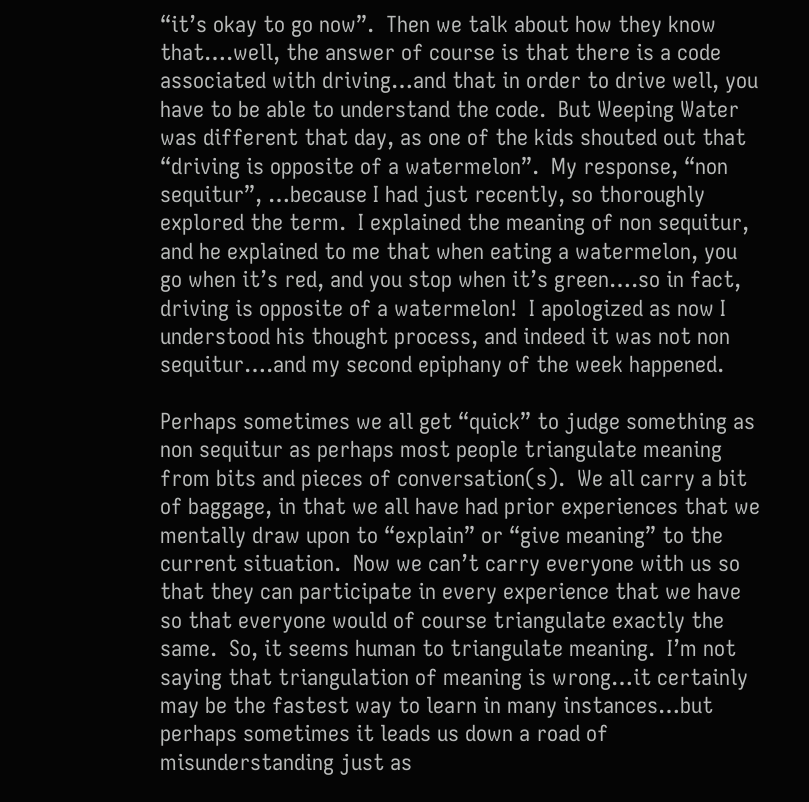“it’s okay to go now”.  Then we talk about how they know that….well, the answer of course is that there is a code associated with driving…and that in order to drive well, you have to be able to understand the code.  But Weeping Water was different that day, as one of the kids shouted out that “driving is opposite of a watermelon”.  My response, “non sequitur”, …because I had just recently, so thoroughly explored the term.  I explained the meaning of non sequitur, and he explained to me that when eating a watermelon, you go when it’s red, and you stop when it’s green….so in fact, driving is opposite of a watermelon!  I apologized as now I understood his thought process, and indeed it was not non sequitur….and my second epiphany of the week happened.

Perhaps sometimes we all get “quick” to judge something as non sequitur as perhaps most people triangulate meaning from bits and pieces of conversation(s).  We all carry a bit of baggage, in that we all have had prior experiences that we mentally draw upon to “explain” or “give meaning” to the current situation.  Now we can’t carry everyone with us so that they can participate in every experience that we have so that everyone would of course triangulate exactly the same.  So, it seems human to triangulate meaning.  I’m not saying that triangulation of meaning is wrong…it certainly may be the fastest way to learn in many instances…but perhaps sometimes it leads us down a road of misunderstanding just as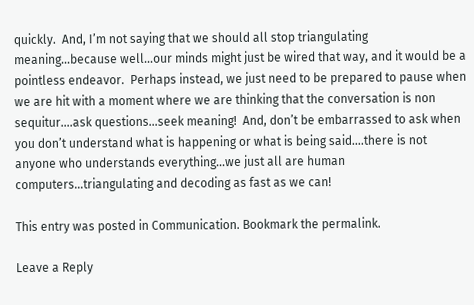quickly.  And, I’m not saying that we should all stop triangulating meaning…because well…our minds might just be wired that way, and it would be a pointless endeavor.  Perhaps instead, we just need to be prepared to pause when we are hit with a moment where we are thinking that the conversation is non sequitur….ask questions…seek meaning!  And, don’t be embarrassed to ask when you don’t understand what is happening or what is being said….there is not anyone who understands everything…we just all are human computers…triangulating and decoding as fast as we can!

This entry was posted in Communication. Bookmark the permalink.

Leave a Reply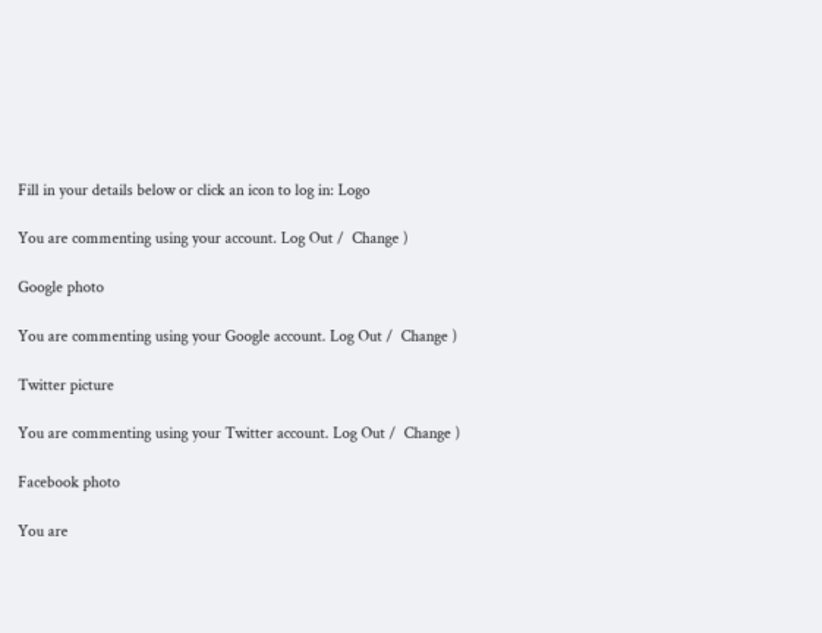Fill in your details below or click an icon to log in: Logo

You are commenting using your account. Log Out /  Change )

Google photo

You are commenting using your Google account. Log Out /  Change )

Twitter picture

You are commenting using your Twitter account. Log Out /  Change )

Facebook photo

You are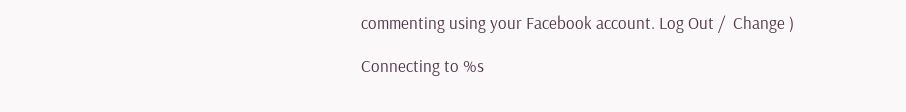commenting using your Facebook account. Log Out /  Change )

Connecting to %s